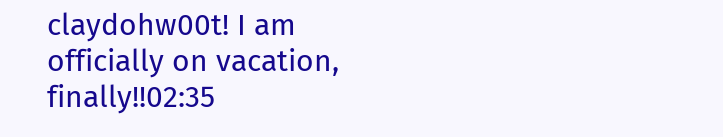claydohw00t! I am officially on vacation, finally!!02:35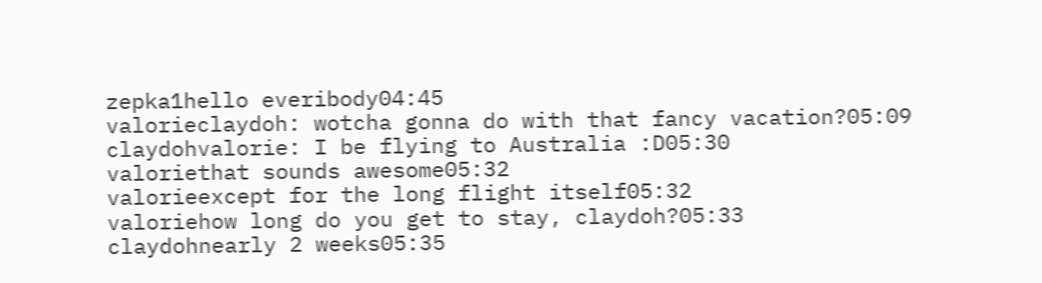zepka1hello everibody04:45
valorieclaydoh: wotcha gonna do with that fancy vacation?05:09
claydohvalorie: I be flying to Australia :D05:30
valoriethat sounds awesome05:32
valorieexcept for the long flight itself05:32
valoriehow long do you get to stay, claydoh?05:33
claydohnearly 2 weeks05:35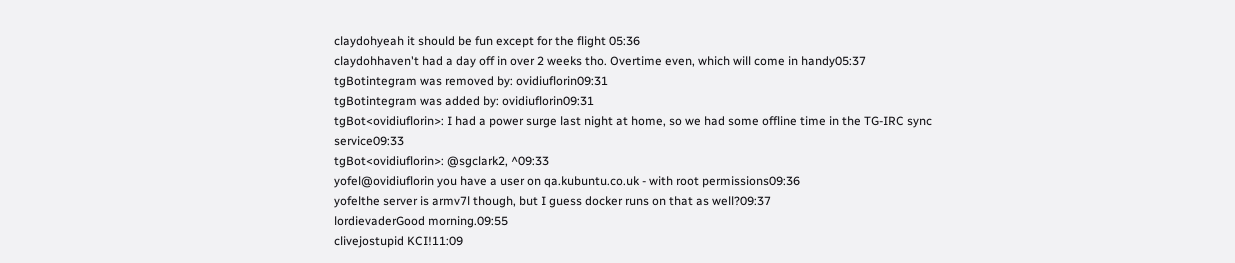claydohyeah it should be fun except for the flight 05:36
claydohhaven't had a day off in over 2 weeks tho. Overtime even, which will come in handy05:37
tgBotintegram was removed by: ovidiuflorin09:31
tgBotintegram was added by: ovidiuflorin09:31
tgBot<ovidiuflorin>: I had a power surge last night at home, so we had some offline time in the TG-IRC sync service09:33
tgBot<ovidiuflorin>: @sgclark2, ^09:33
yofel@ovidiuflorin you have a user on qa.kubuntu.co.uk - with root permissions09:36
yofelthe server is armv7l though, but I guess docker runs on that as well?09:37
lordievaderGood morning.09:55
clivejostupid KCI!11:09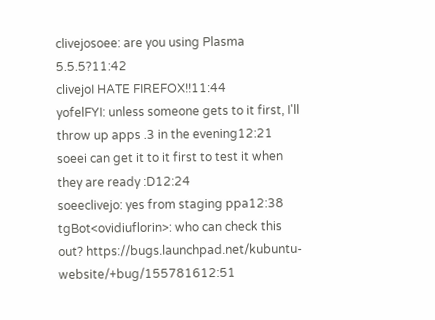clivejosoee: are you using Plasma 5.5.5?11:42
clivejoI HATE FIREFOX!!11:44
yofelFYI: unless someone gets to it first, I'll throw up apps .3 in the evening12:21
soeei can get it to it first to test it when they are ready :D12:24
soeeclivejo: yes from staging ppa12:38
tgBot<ovidiuflorin>: who can check this out? https://bugs.launchpad.net/kubuntu-website/+bug/155781612:51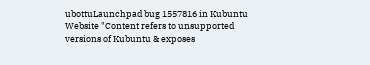ubottuLaunchpad bug 1557816 in Kubuntu Website "Content refers to unsupported versions of Kubuntu & exposes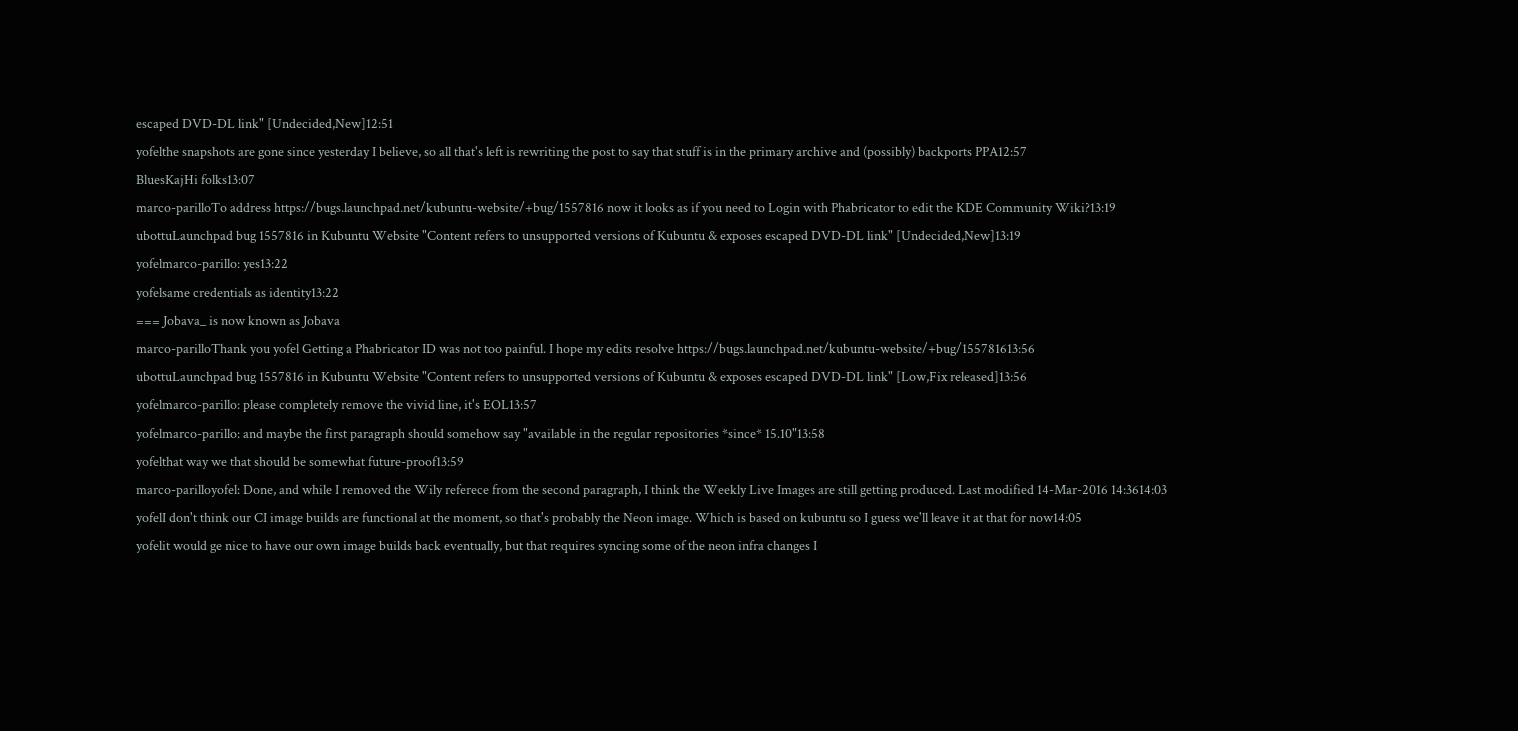escaped DVD-DL link" [Undecided,New]12:51
yofelthe snapshots are gone since yesterday I believe, so all that's left is rewriting the post to say that stuff is in the primary archive and (possibly) backports PPA12:57
BluesKajHi folks13:07
marco-parilloTo address https://bugs.launchpad.net/kubuntu-website/+bug/1557816 now it looks as if you need to Login with Phabricator to edit the KDE Community Wiki?13:19
ubottuLaunchpad bug 1557816 in Kubuntu Website "Content refers to unsupported versions of Kubuntu & exposes escaped DVD-DL link" [Undecided,New]13:19
yofelmarco-parillo: yes13:22
yofelsame credentials as identity13:22
=== Jobava_ is now known as Jobava
marco-parilloThank you yofel Getting a Phabricator ID was not too painful. I hope my edits resolve https://bugs.launchpad.net/kubuntu-website/+bug/155781613:56
ubottuLaunchpad bug 1557816 in Kubuntu Website "Content refers to unsupported versions of Kubuntu & exposes escaped DVD-DL link" [Low,Fix released]13:56
yofelmarco-parillo: please completely remove the vivid line, it's EOL13:57
yofelmarco-parillo: and maybe the first paragraph should somehow say "available in the regular repositories *since* 15.10"13:58
yofelthat way we that should be somewhat future-proof13:59
marco-parilloyofel: Done, and while I removed the Wily referece from the second paragraph, I think the Weekly Live Images are still getting produced. Last modified 14-Mar-2016 14:3614:03
yofelI don't think our CI image builds are functional at the moment, so that's probably the Neon image. Which is based on kubuntu so I guess we'll leave it at that for now14:05
yofelit would ge nice to have our own image builds back eventually, but that requires syncing some of the neon infra changes I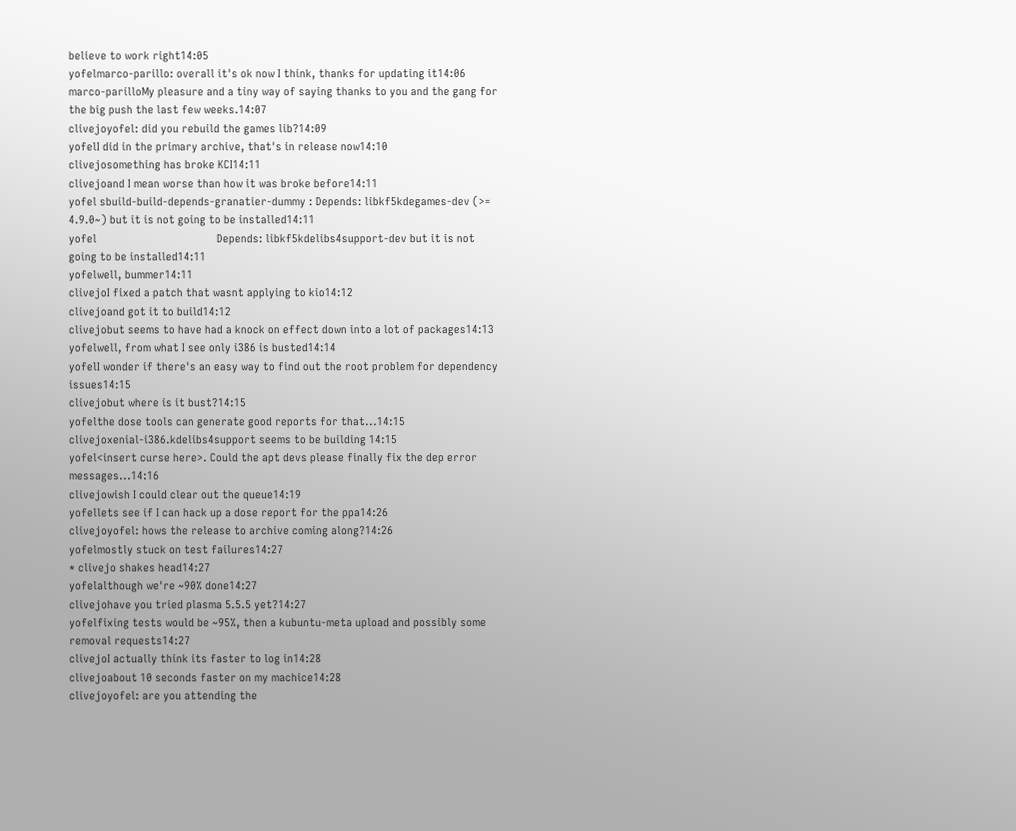believe to work right14:05
yofelmarco-parillo: overall it's ok now I think, thanks for updating it14:06
marco-parilloMy pleasure and a tiny way of saying thanks to you and the gang for the big push the last few weeks.14:07
clivejoyofel: did you rebuild the games lib?14:09
yofelI did in the primary archive, that's in release now14:10
clivejosomething has broke KCI14:11
clivejoand I mean worse than how it was broke before14:11
yofel sbuild-build-depends-granatier-dummy : Depends: libkf5kdegames-dev (>= 4.9.0~) but it is not going to be installed14:11
yofel                                        Depends: libkf5kdelibs4support-dev but it is not going to be installed14:11
yofelwell, bummer14:11
clivejoI fixed a patch that wasnt applying to kio14:12
clivejoand got it to build14:12
clivejobut seems to have had a knock on effect down into a lot of packages14:13
yofelwell, from what I see only i386 is busted14:14
yofelI wonder if there's an easy way to find out the root problem for dependency issues14:15
clivejobut where is it bust?14:15
yofelthe dose tools can generate good reports for that...14:15
clivejoxenial-i386.kdelibs4support seems to be building 14:15
yofel<insert curse here>. Could the apt devs please finally fix the dep error messages...14:16
clivejowish I could clear out the queue14:19
yofellets see if I can hack up a dose report for the ppa14:26
clivejoyofel: hows the release to archive coming along?14:26
yofelmostly stuck on test failures14:27
* clivejo shakes head14:27
yofelalthough we're ~90% done14:27
clivejohave you tried plasma 5.5.5 yet?14:27
yofelfixing tests would be ~95%, then a kubuntu-meta upload and possibly some removal requests14:27
clivejoI actually think its faster to log in14:28
clivejoabout 10 seconds faster on my machice14:28
clivejoyofel: are you attending the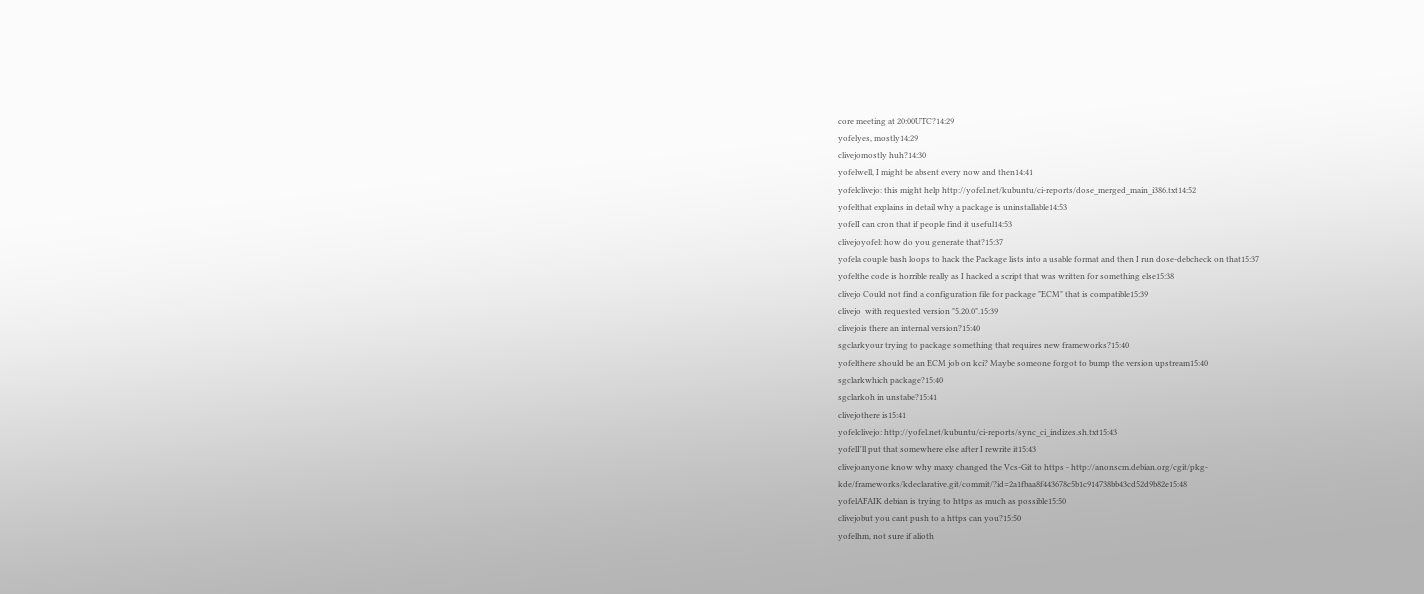core meeting at 20:00UTC?14:29
yofelyes, mostly14:29
clivejomostly huh?14:30
yofelwell, I might be absent every now and then14:41
yofelclivejo: this might help http://yofel.net/kubuntu/ci-reports/dose_merged_main_i386.txt14:52
yofelthat explains in detail why a package is uninstallable14:53
yofelI can cron that if people find it useful14:53
clivejoyofel: how do you generate that?15:37
yofela couple bash loops to hack the Package lists into a usable format and then I run dose-debcheck on that15:37
yofelthe code is horrible really as I hacked a script that was written for something else15:38
clivejo Could not find a configuration file for package "ECM" that is compatible15:39
clivejo  with requested version "5.20.0".15:39
clivejois there an internal version?15:40
sgclarkyour trying to package something that requires new frameworks?15:40
yofelthere should be an ECM job on kci? Maybe someone forgot to bump the version upstream15:40
sgclarkwhich package?15:40
sgclarkoh in unstabe?15:41
clivejothere is15:41
yofelclivejo: http://yofel.net/kubuntu/ci-reports/sync_ci_indizes.sh.txt15:43
yofelI'll put that somewhere else after I rewrite it15:43
clivejoanyone know why maxy changed the Vcs-Git to https - http://anonscm.debian.org/cgit/pkg-kde/frameworks/kdeclarative.git/commit/?id=2a1fbaa8f443678c5b1c914738bb43cd52d9b82e15:48
yofelAFAIK debian is trying to https as much as possible15:50
clivejobut you cant push to a https can you?15:50
yofelhm, not sure if alioth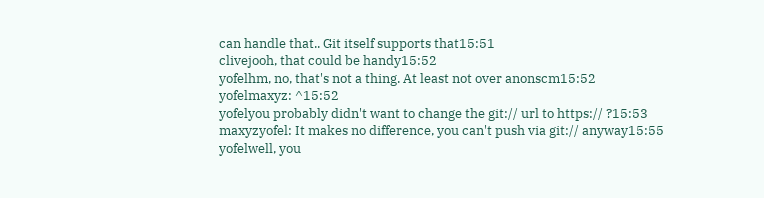can handle that.. Git itself supports that15:51
clivejooh, that could be handy15:52
yofelhm, no, that's not a thing. At least not over anonscm15:52
yofelmaxyz: ^15:52
yofelyou probably didn't want to change the git:// url to https:// ?15:53
maxyzyofel: It makes no difference, you can't push via git:// anyway15:55
yofelwell, you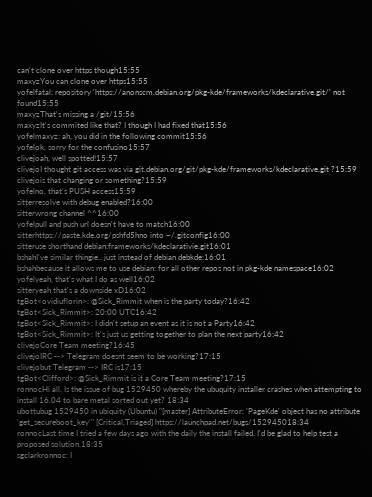can't clone over https though15:55
maxyzYou can clone over https15:55
yofelfatal: repository 'https://anonscm.debian.org/pkg-kde/frameworks/kdeclarative.git/' not found15:55
maxyzThat's missing a /git/15:56
maxyzIt's commited like that? I though I had fixed that15:56
yofelmaxyz: ah, you did in the following commit15:56
yofelok, sorry for the confusino15:57
clivejoah, well spotted!15:57
clivejoI thought git access was via git.debian.org/git/pkg-kde/frameworks/kdeclarative.git ?15:59
clivejois that changing or something?15:59
yofelno, that's PUSH access15:59
sitterresolve with debug enabled?16:00
sitterwrong channel ^^16:00
yofelpull and push url doesn't have to match16:00
sitterhttps://paste.kde.org/pshfd5hno into ~/.gitconfig16:00
sitteruse shorthand debian:frameworks/kdeclarativie.git16:01
bshahI've similar thingie.. just instead of debian debkde:16:01
bshahbecause it allows me to use debian: for all other repos not in pkg-kde namespace16:02
yofelyeah, that's what I do as well16:02
sitteryeah that's a downside xD16:02
tgBot<ovidiuflorin>: @Sick_Rimmit when is the party today?16:42
tgBot<Sick_Rimmit>: 20:00 UTC16:42
tgBot<Sick_Rimmit>: I didn't setup an event as it is not a Party16:42
tgBot<Sick_Rimmit>: It's just us getting together to plan the next party16:42
clivejoCore Team meeting?16:45
clivejoIRC --> Telegram doesnt seem to be working?17:15
clivejobut Telegram --> IRC is17:15
tgBot<Clifford>: @Sick_Rimmit is it a Core Team meeting?17:15
ronnocHi all. Is the issue of bug 1529450 whereby the ubuquity installer crashes when attempting to install 16.04 to bare metal sorted out yet? 18:34
ubottubug 1529450 in ubiquity (Ubuntu) "[master] AttributeError: 'PageKde' object has no attribute 'get_secureboot_key'" [Critical,Triaged] https://launchpad.net/bugs/152945018:34
ronnocLast time I tried a few days ago with the daily the install failed. I'd be glad to help test a proposed solution.18:35
sgclarkronnoc: I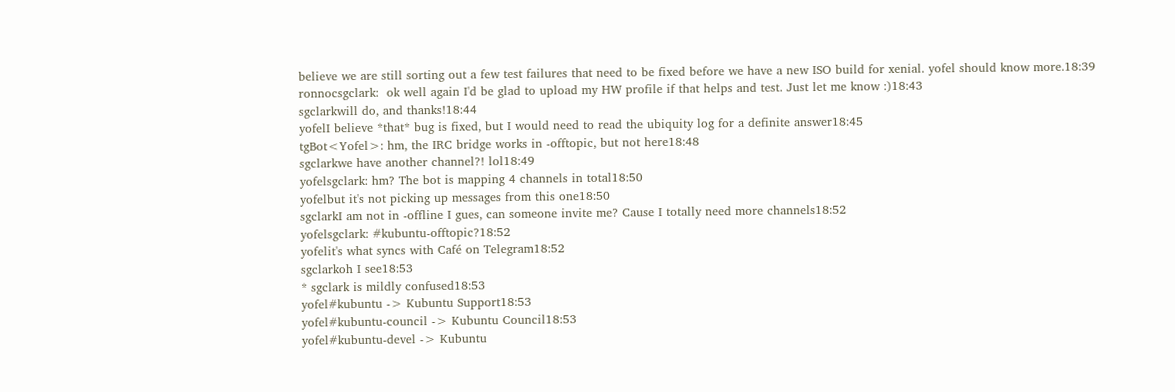believe we are still sorting out a few test failures that need to be fixed before we have a new ISO build for xenial. yofel should know more.18:39
ronnocsgclark:  ok well again I'd be glad to upload my HW profile if that helps and test. Just let me know :)18:43
sgclarkwill do, and thanks!18:44
yofelI believe *that* bug is fixed, but I would need to read the ubiquity log for a definite answer18:45
tgBot<Yofel>: hm, the IRC bridge works in -offtopic, but not here18:48
sgclarkwe have another channel?! lol18:49
yofelsgclark: hm? The bot is mapping 4 channels in total18:50
yofelbut it's not picking up messages from this one18:50
sgclarkI am not in -offline I gues, can someone invite me? Cause I totally need more channels18:52
yofelsgclark: #kubuntu-offtopic?18:52
yofelit's what syncs with Café on Telegram18:52
sgclarkoh I see18:53
* sgclark is mildly confused18:53
yofel#kubuntu -> Kubuntu Support18:53
yofel#kubuntu-council -> Kubuntu Council18:53
yofel#kubuntu-devel -> Kubuntu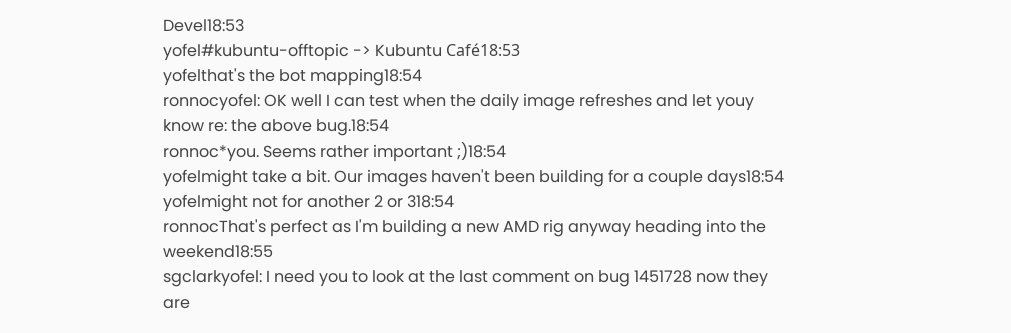Devel18:53
yofel#kubuntu-offtopic -> Kubuntu Café18:53
yofelthat's the bot mapping18:54
ronnocyofel: OK well I can test when the daily image refreshes and let youy know re: the above bug.18:54
ronnoc*you. Seems rather important ;)18:54
yofelmight take a bit. Our images haven't been building for a couple days18:54
yofelmight not for another 2 or 318:54
ronnocThat's perfect as I'm building a new AMD rig anyway heading into the weekend18:55
sgclarkyofel: I need you to look at the last comment on bug 1451728 now they are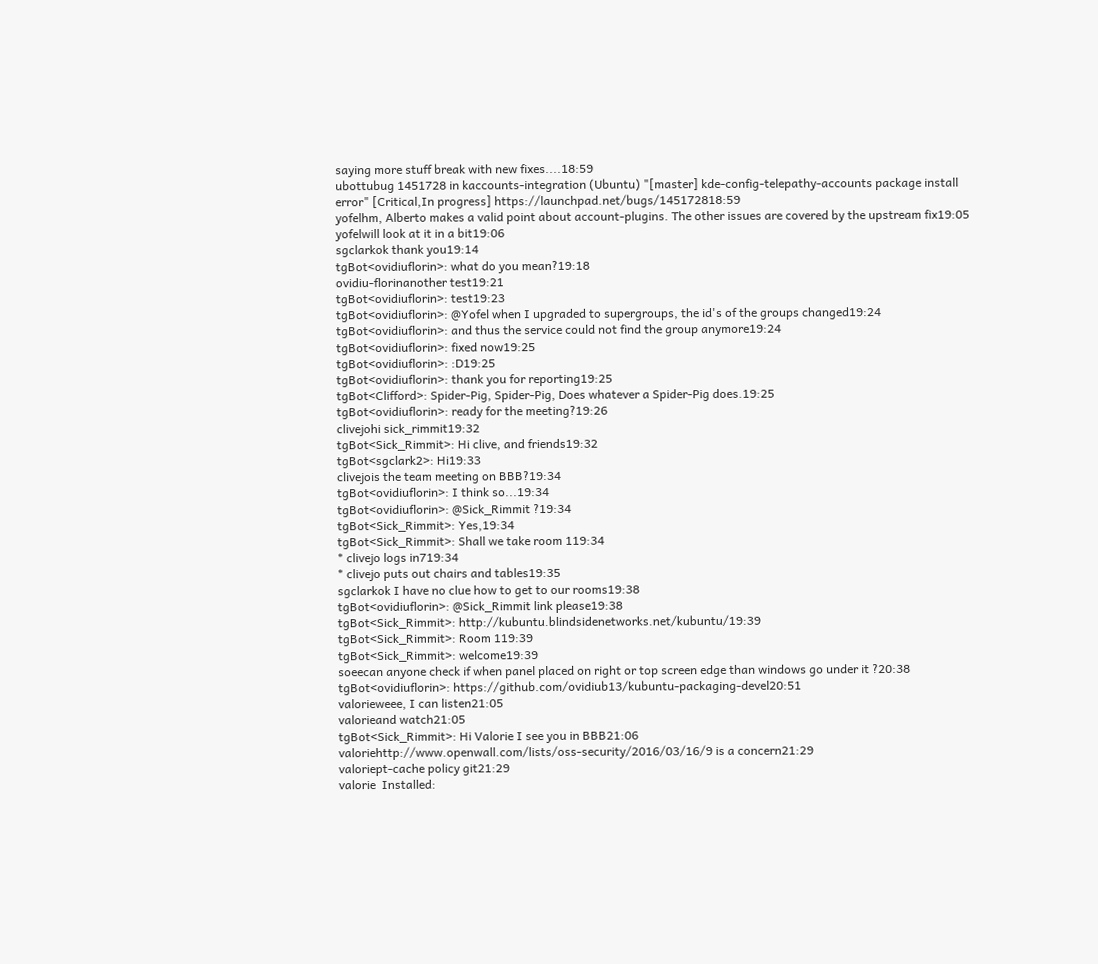saying more stuff break with new fixes....18:59
ubottubug 1451728 in kaccounts-integration (Ubuntu) "[master] kde-config-telepathy-accounts package install error" [Critical,In progress] https://launchpad.net/bugs/145172818:59
yofelhm, Alberto makes a valid point about account-plugins. The other issues are covered by the upstream fix19:05
yofelwill look at it in a bit19:06
sgclarkok thank you19:14
tgBot<ovidiuflorin>: what do you mean?19:18
ovidiu-florinanother test19:21
tgBot<ovidiuflorin>: test19:23
tgBot<ovidiuflorin>: @Yofel when I upgraded to supergroups, the id's of the groups changed19:24
tgBot<ovidiuflorin>: and thus the service could not find the group anymore19:24
tgBot<ovidiuflorin>: fixed now19:25
tgBot<ovidiuflorin>: :D19:25
tgBot<ovidiuflorin>: thank you for reporting19:25
tgBot<Clifford>: Spider-Pig, Spider-Pig, Does whatever a Spider-Pig does.19:25
tgBot<ovidiuflorin>: ready for the meeting?19:26
clivejohi sick_rimmit19:32
tgBot<Sick_Rimmit>: Hi clive, and friends19:32
tgBot<sgclark2>: Hi19:33
clivejois the team meeting on BBB?19:34
tgBot<ovidiuflorin>: I think so...19:34
tgBot<ovidiuflorin>: @Sick_Rimmit ?19:34
tgBot<Sick_Rimmit>: Yes,19:34
tgBot<Sick_Rimmit>: Shall we take room 119:34
* clivejo logs in719:34
* clivejo puts out chairs and tables19:35
sgclarkok I have no clue how to get to our rooms19:38
tgBot<ovidiuflorin>: @Sick_Rimmit link please19:38
tgBot<Sick_Rimmit>: http://kubuntu.blindsidenetworks.net/kubuntu/19:39
tgBot<Sick_Rimmit>: Room 119:39
tgBot<Sick_Rimmit>: welcome19:39
soeecan anyone check if when panel placed on right or top screen edge than windows go under it ?20:38
tgBot<ovidiuflorin>: https://github.com/ovidiub13/kubuntu-packaging-devel20:51
valorieweee, I can listen21:05
valorieand watch21:05
tgBot<Sick_Rimmit>: Hi Valorie I see you in BBB21:06
valoriehttp://www.openwall.com/lists/oss-security/2016/03/16/9 is a concern21:29
valoriept-cache policy git21:29
valorie  Installed: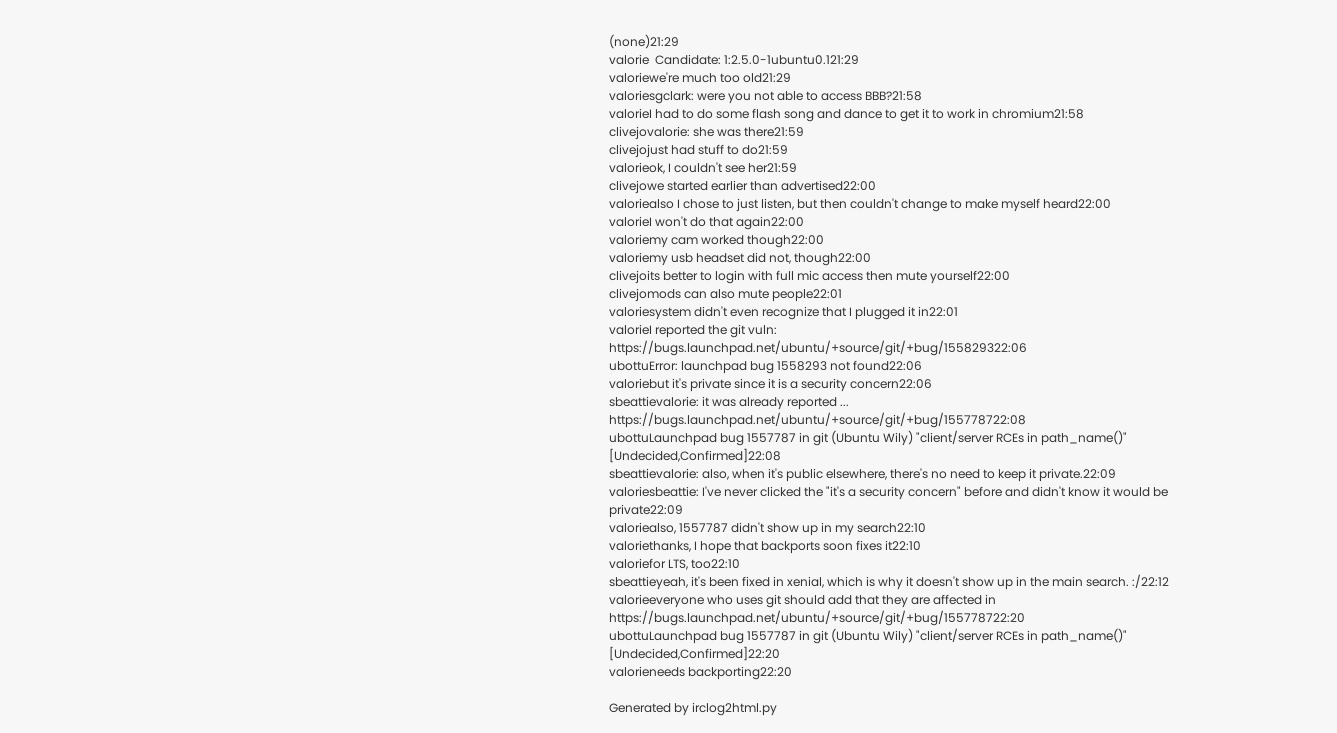(none)21:29
valorie  Candidate: 1:2.5.0-1ubuntu0.121:29
valoriewe're much too old21:29
valoriesgclark: were you not able to access BBB?21:58
valorieI had to do some flash song and dance to get it to work in chromium21:58
clivejovalorie: she was there21:59
clivejojust had stuff to do21:59
valorieok, I couldn't see her21:59
clivejowe started earlier than advertised22:00
valoriealso I chose to just listen, but then couldn't change to make myself heard22:00
valorieI won't do that again22:00
valoriemy cam worked though22:00
valoriemy usb headset did not, though22:00
clivejoits better to login with full mic access then mute yourself22:00
clivejomods can also mute people22:01
valoriesystem didn't even recognize that I plugged it in22:01
valorieI reported the git vuln: https://bugs.launchpad.net/ubuntu/+source/git/+bug/155829322:06
ubottuError: launchpad bug 1558293 not found22:06
valoriebut it's private since it is a security concern22:06
sbeattievalorie: it was already reported ... https://bugs.launchpad.net/ubuntu/+source/git/+bug/155778722:08
ubottuLaunchpad bug 1557787 in git (Ubuntu Wily) "client/server RCEs in path_name()" [Undecided,Confirmed]22:08
sbeattievalorie: also, when it's public elsewhere, there's no need to keep it private.22:09
valoriesbeattie: I've never clicked the "it's a security concern" before and didn't know it would be private22:09
valoriealso, 1557787 didn't show up in my search22:10
valoriethanks, I hope that backports soon fixes it22:10
valoriefor LTS, too22:10
sbeattieyeah, it's been fixed in xenial, which is why it doesn't show up in the main search. :/22:12
valorieeveryone who uses git should add that they are affected in https://bugs.launchpad.net/ubuntu/+source/git/+bug/155778722:20
ubottuLaunchpad bug 1557787 in git (Ubuntu Wily) "client/server RCEs in path_name()" [Undecided,Confirmed]22:20
valorieneeds backporting22:20

Generated by irclog2html.py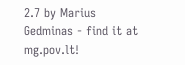2.7 by Marius Gedminas - find it at mg.pov.lt!